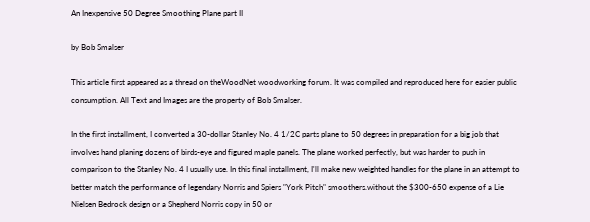An Inexpensive 50 Degree Smoothing Plane part II

by Bob Smalser

This article first appeared as a thread on theWoodNet woodworking forum. It was compiled and reproduced here for easier public consumption. All Text and Images are the property of Bob Smalser.

In the first installment, I converted a 30-dollar Stanley No. 4 1/2C parts plane to 50 degrees in preparation for a big job that involves hand planing dozens of birds-eye and figured maple panels. The plane worked perfectly, but was harder to push in comparison to the Stanley No. 4 I usually use. In this final installment, I'll make new weighted handles for the plane in an attempt to better match the performance of legendary Norris and Spiers "York Pitch" smoothers.without the $300-650 expense of a Lie Nielsen Bedrock design or a Shepherd Norris copy in 50 or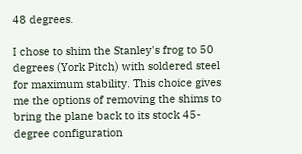48 degrees.

I chose to shim the Stanley's frog to 50 degrees (York Pitch) with soldered steel for maximum stability. This choice gives me the options of removing the shims to bring the plane back to its stock 45-degree configuration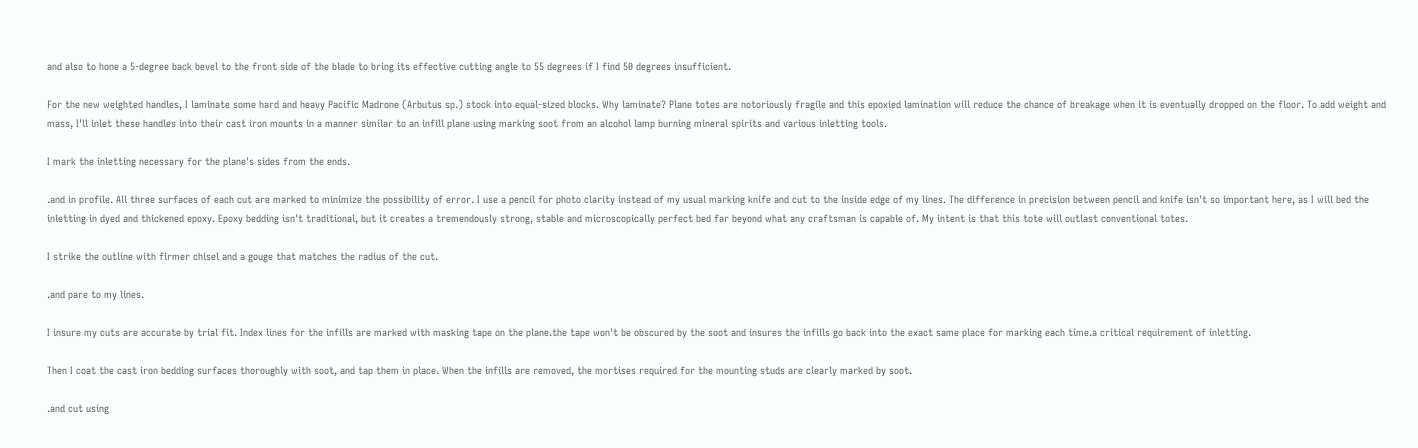and also to hone a 5-degree back bevel to the front side of the blade to bring its effective cutting angle to 55 degrees if I find 50 degrees insufficient.

For the new weighted handles, I laminate some hard and heavy Pacific Madrone (Arbutus sp.) stock into equal-sized blocks. Why laminate? Plane totes are notoriously fragile and this epoxied lamination will reduce the chance of breakage when it is eventually dropped on the floor. To add weight and mass, I'll inlet these handles into their cast iron mounts in a manner similar to an infill plane using marking soot from an alcohol lamp burning mineral spirits and various inletting tools.

I mark the inletting necessary for the plane's sides from the ends.

.and in profile. All three surfaces of each cut are marked to minimize the possibility of error. I use a pencil for photo clarity instead of my usual marking knife and cut to the inside edge of my lines. The difference in precision between pencil and knife isn't so important here, as I will bed the inletting in dyed and thickened epoxy. Epoxy bedding isn't traditional, but it creates a tremendously strong, stable and microscopically perfect bed far beyond what any craftsman is capable of. My intent is that this tote will outlast conventional totes.

I strike the outline with firmer chisel and a gouge that matches the radius of the cut.

.and pare to my lines.

I insure my cuts are accurate by trial fit. Index lines for the infills are marked with masking tape on the plane.the tape won't be obscured by the soot and insures the infills go back into the exact same place for marking each time.a critical requirement of inletting.

Then I coat the cast iron bedding surfaces thoroughly with soot, and tap them in place. When the infills are removed, the mortises required for the mounting studs are clearly marked by soot.

.and cut using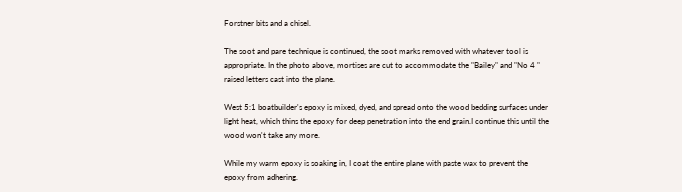Forstner bits and a chisel.

The soot and pare technique is continued, the soot marks removed with whatever tool is appropriate. In the photo above, mortises are cut to accommodate the "Bailey" and "No 4 " raised letters cast into the plane.

West 5:1 boatbuilder's epoxy is mixed, dyed, and spread onto the wood bedding surfaces under light heat, which thins the epoxy for deep penetration into the end grain.I continue this until the wood won't take any more.

While my warm epoxy is soaking in, I coat the entire plane with paste wax to prevent the epoxy from adhering.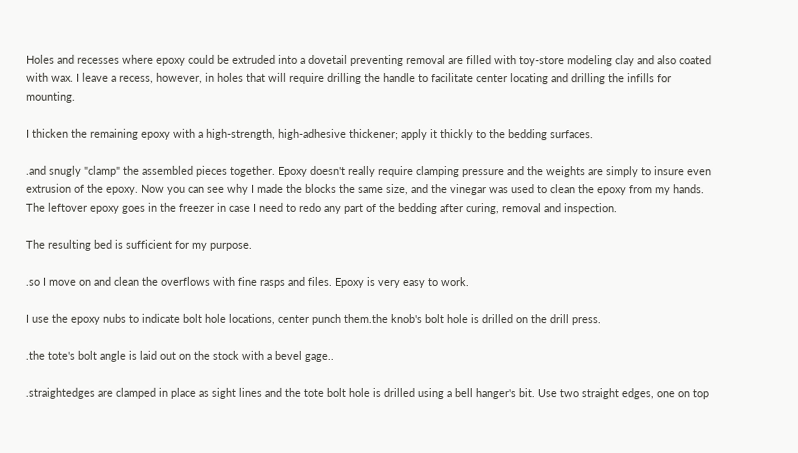Holes and recesses where epoxy could be extruded into a dovetail preventing removal are filled with toy-store modeling clay and also coated with wax. I leave a recess, however, in holes that will require drilling the handle to facilitate center locating and drilling the infills for mounting.

I thicken the remaining epoxy with a high-strength, high-adhesive thickener; apply it thickly to the bedding surfaces.

.and snugly "clamp" the assembled pieces together. Epoxy doesn't really require clamping pressure and the weights are simply to insure even extrusion of the epoxy. Now you can see why I made the blocks the same size, and the vinegar was used to clean the epoxy from my hands. The leftover epoxy goes in the freezer in case I need to redo any part of the bedding after curing, removal and inspection.

The resulting bed is sufficient for my purpose.

.so I move on and clean the overflows with fine rasps and files. Epoxy is very easy to work.

I use the epoxy nubs to indicate bolt hole locations, center punch them.the knob's bolt hole is drilled on the drill press.

.the tote's bolt angle is laid out on the stock with a bevel gage..

.straightedges are clamped in place as sight lines and the tote bolt hole is drilled using a bell hanger's bit. Use two straight edges, one on top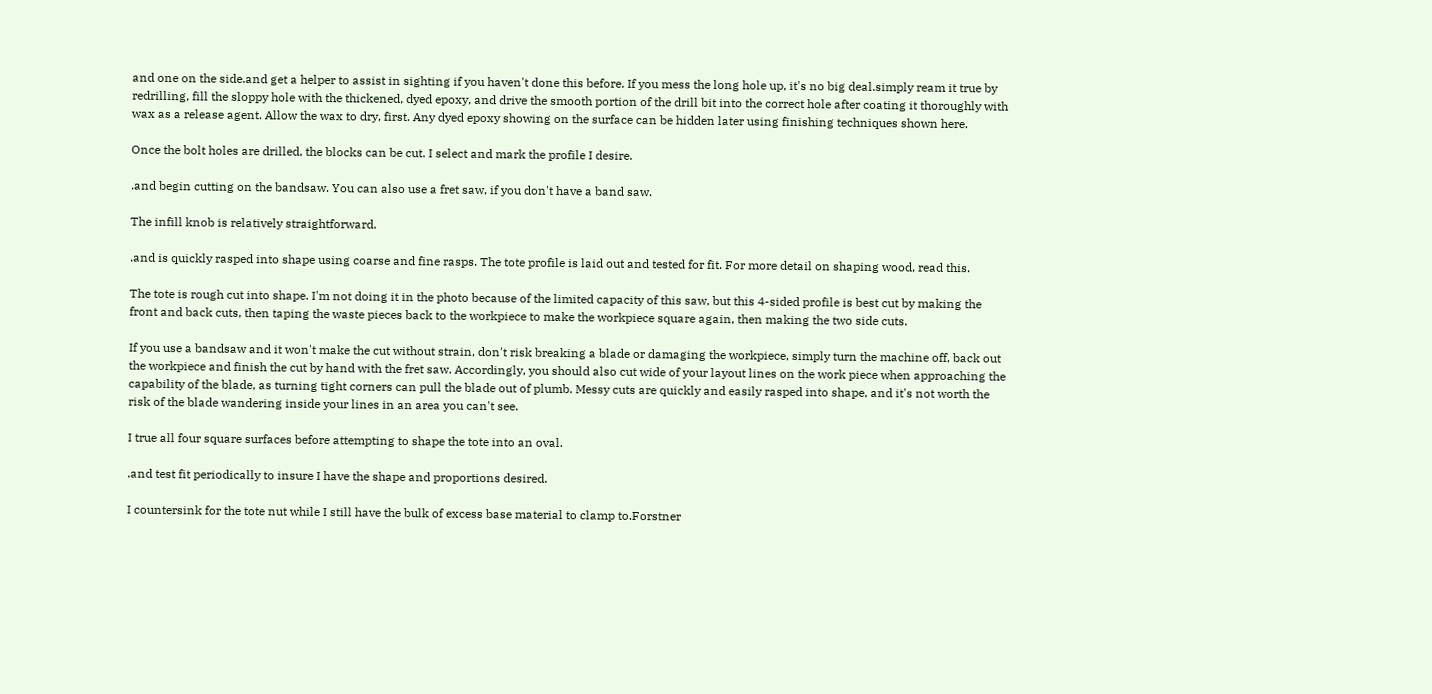and one on the side.and get a helper to assist in sighting if you haven't done this before. If you mess the long hole up, it's no big deal.simply ream it true by redrilling, fill the sloppy hole with the thickened, dyed epoxy, and drive the smooth portion of the drill bit into the correct hole after coating it thoroughly with wax as a release agent. Allow the wax to dry, first. Any dyed epoxy showing on the surface can be hidden later using finishing techniques shown here.

Once the bolt holes are drilled, the blocks can be cut. I select and mark the profile I desire.

.and begin cutting on the bandsaw. You can also use a fret saw, if you don't have a band saw.

The infill knob is relatively straightforward.

.and is quickly rasped into shape using coarse and fine rasps. The tote profile is laid out and tested for fit. For more detail on shaping wood, read this.

The tote is rough cut into shape. I'm not doing it in the photo because of the limited capacity of this saw, but this 4-sided profile is best cut by making the front and back cuts, then taping the waste pieces back to the workpiece to make the workpiece square again, then making the two side cuts.

If you use a bandsaw and it won't make the cut without strain, don't risk breaking a blade or damaging the workpiece, simply turn the machine off, back out the workpiece and finish the cut by hand with the fret saw. Accordingly, you should also cut wide of your layout lines on the work piece when approaching the capability of the blade, as turning tight corners can pull the blade out of plumb. Messy cuts are quickly and easily rasped into shape, and it's not worth the risk of the blade wandering inside your lines in an area you can't see.

I true all four square surfaces before attempting to shape the tote into an oval.

.and test fit periodically to insure I have the shape and proportions desired.

I countersink for the tote nut while I still have the bulk of excess base material to clamp to.Forstner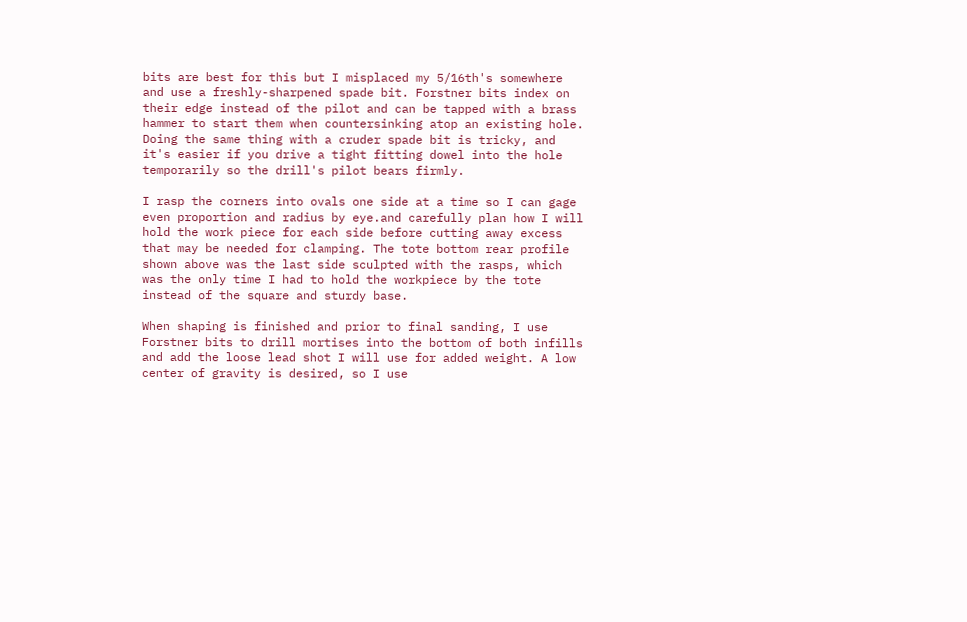bits are best for this but I misplaced my 5/16th's somewhere and use a freshly-sharpened spade bit. Forstner bits index on their edge instead of the pilot and can be tapped with a brass hammer to start them when countersinking atop an existing hole. Doing the same thing with a cruder spade bit is tricky, and it's easier if you drive a tight fitting dowel into the hole temporarily so the drill's pilot bears firmly.

I rasp the corners into ovals one side at a time so I can gage even proportion and radius by eye.and carefully plan how I will hold the work piece for each side before cutting away excess that may be needed for clamping. The tote bottom rear profile shown above was the last side sculpted with the rasps, which was the only time I had to hold the workpiece by the tote instead of the square and sturdy base.

When shaping is finished and prior to final sanding, I use Forstner bits to drill mortises into the bottom of both infills and add the loose lead shot I will use for added weight. A low center of gravity is desired, so I use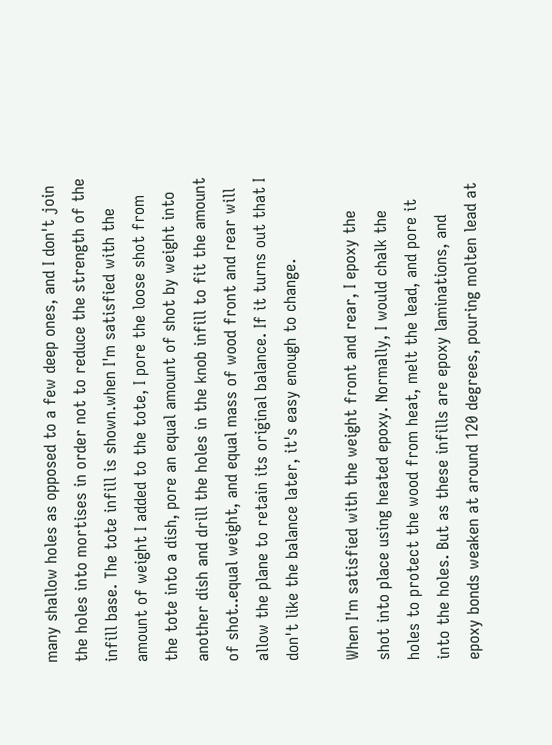many shallow holes as opposed to a few deep ones, and I don't join the holes into mortises in order not to reduce the strength of the infill base. The tote infill is shown.when I'm satisfied with the amount of weight I added to the tote, I pore the loose shot from the tote into a dish, pore an equal amount of shot by weight into another dish and drill the holes in the knob infill to fit the amount of shot..equal weight, and equal mass of wood front and rear will allow the plane to retain its original balance. If it turns out that I don't like the balance later, it's easy enough to change.

When I'm satisfied with the weight front and rear, I epoxy the shot into place using heated epoxy. Normally, I would chalk the holes to protect the wood from heat, melt the lead, and pore it into the holes. But as these infills are epoxy laminations, and epoxy bonds weaken at around 120 degrees, pouring molten lead at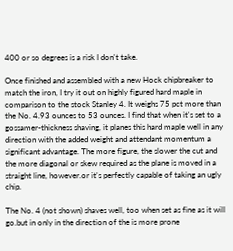400 or so degrees is a risk I don't take.

Once finished and assembled with a new Hock chipbreaker to match the iron, I try it out on highly figured hard maple in comparison to the stock Stanley 4. It weighs 75 pct more than the No. 4.93 ounces to 53 ounces. I find that when it's set to a gossamer-thickness shaving, it planes this hard maple well in any direction with the added weight and attendant momentum a significant advantage. The more figure, the slower the cut and the more diagonal or skew required as the plane is moved in a straight line, however.or it's perfectly capable of taking an ugly chip.

The No. 4 (not shown) shaves well, too when set as fine as it will go.but in only in the direction of the is more prone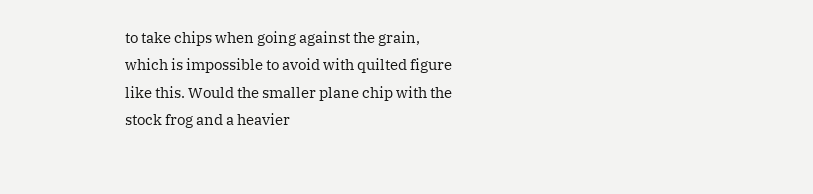to take chips when going against the grain, which is impossible to avoid with quilted figure like this. Would the smaller plane chip with the stock frog and a heavier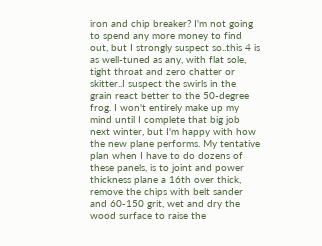iron and chip breaker? I'm not going to spend any more money to find out, but I strongly suspect so..this 4 is as well-tuned as any, with flat sole, tight throat and zero chatter or skitter..I suspect the swirls in the grain react better to the 50-degree frog. I won't entirely make up my mind until I complete that big job next winter, but I'm happy with how the new plane performs. My tentative plan when I have to do dozens of these panels, is to joint and power thickness plane a 16th over thick, remove the chips with belt sander and 60-150 grit, wet and dry the wood surface to raise the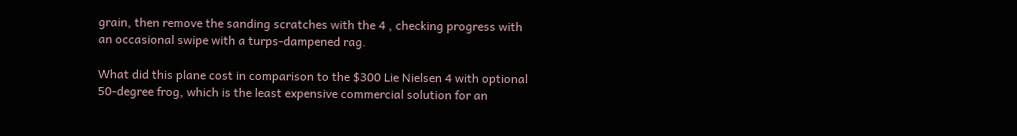grain, then remove the sanding scratches with the 4 , checking progress with an occasional swipe with a turps-dampened rag.

What did this plane cost in comparison to the $300 Lie Nielsen 4 with optional 50-degree frog, which is the least expensive commercial solution for an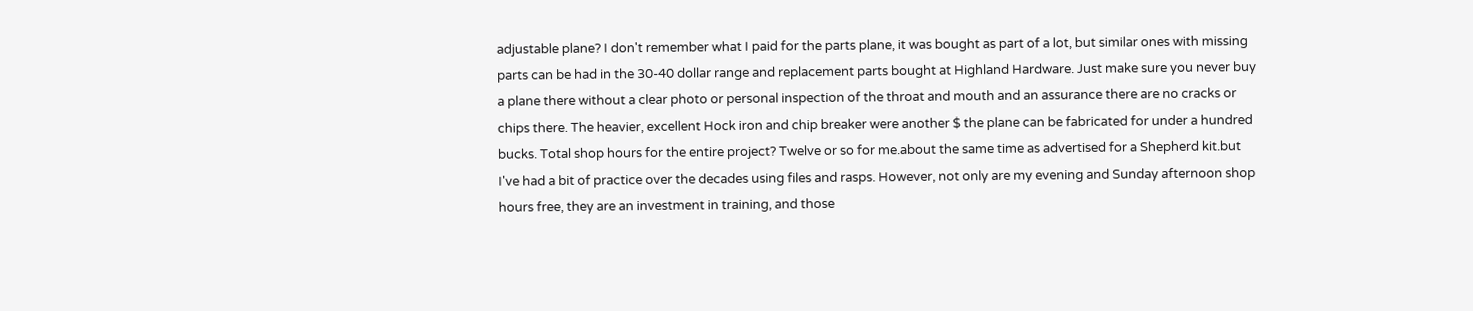adjustable plane? I don't remember what I paid for the parts plane, it was bought as part of a lot, but similar ones with missing parts can be had in the 30-40 dollar range and replacement parts bought at Highland Hardware. Just make sure you never buy a plane there without a clear photo or personal inspection of the throat and mouth and an assurance there are no cracks or chips there. The heavier, excellent Hock iron and chip breaker were another $ the plane can be fabricated for under a hundred bucks. Total shop hours for the entire project? Twelve or so for me.about the same time as advertised for a Shepherd kit.but I've had a bit of practice over the decades using files and rasps. However, not only are my evening and Sunday afternoon shop hours free, they are an investment in training, and those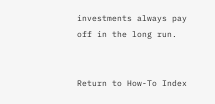investments always pay off in the long run.


Return to How-To Index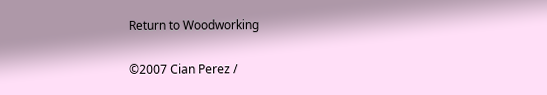Return to Woodworking

©2007 Cian Perez /